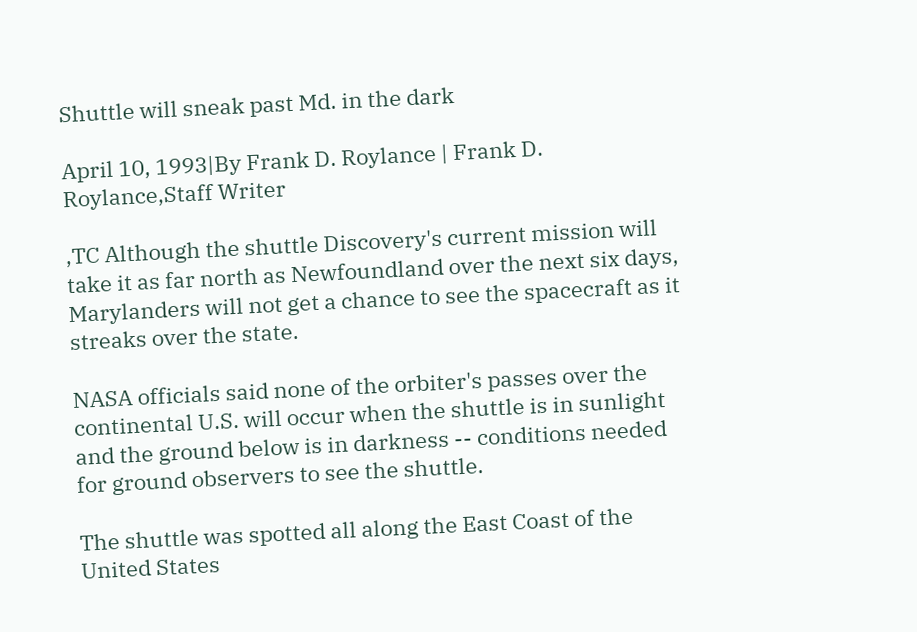Shuttle will sneak past Md. in the dark

April 10, 1993|By Frank D. Roylance | Frank D. Roylance,Staff Writer

,TC Although the shuttle Discovery's current mission will take it as far north as Newfoundland over the next six days, Marylanders will not get a chance to see the spacecraft as it streaks over the state.

NASA officials said none of the orbiter's passes over the continental U.S. will occur when the shuttle is in sunlight and the ground below is in darkness -- conditions needed for ground observers to see the shuttle.

The shuttle was spotted all along the East Coast of the United States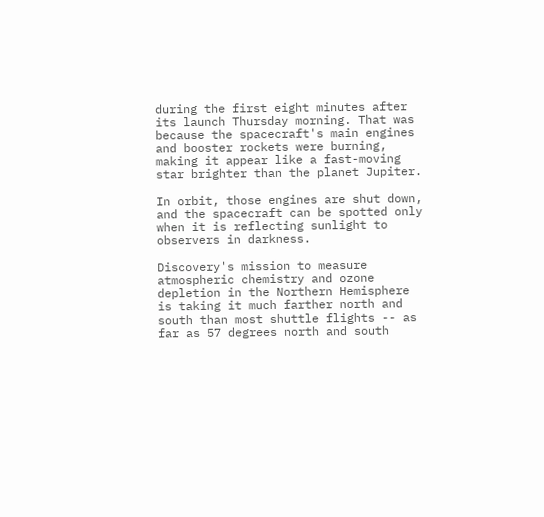during the first eight minutes after its launch Thursday morning. That was because the spacecraft's main engines and booster rockets were burning, making it appear like a fast-moving star brighter than the planet Jupiter.

In orbit, those engines are shut down, and the spacecraft can be spotted only when it is reflecting sunlight to observers in darkness.

Discovery's mission to measure atmospheric chemistry and ozone depletion in the Northern Hemisphere is taking it much farther north and south than most shuttle flights -- as far as 57 degrees north and south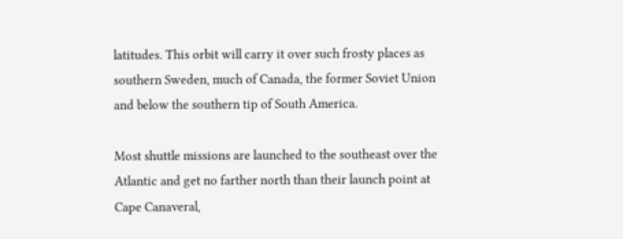latitudes. This orbit will carry it over such frosty places as southern Sweden, much of Canada, the former Soviet Union and below the southern tip of South America.

Most shuttle missions are launched to the southeast over the Atlantic and get no farther north than their launch point at Cape Canaveral,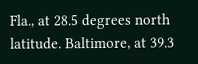Fla., at 28.5 degrees north latitude. Baltimore, at 39.3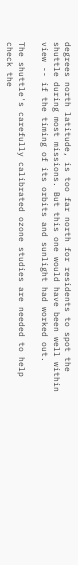degrees north latitude, is too far north for residents to spot the shuttle during most missions. But this one would have been well within view -- if the timing of its orbits and sunlight had worked out.

The shuttle's carefully calibrated ozone studies are needed to help check the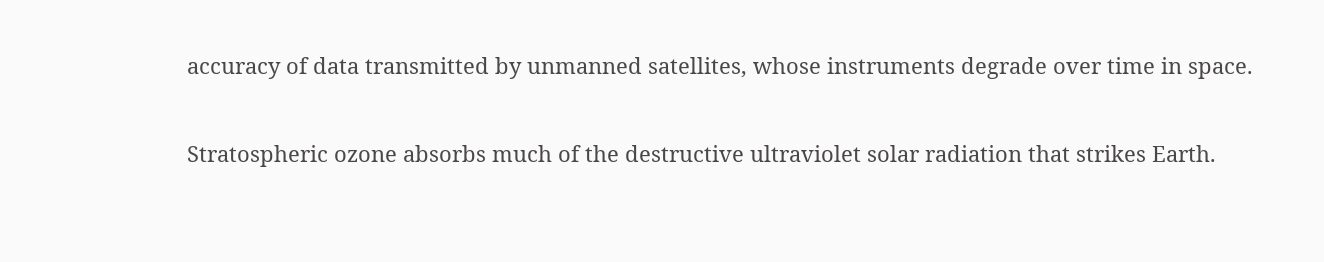accuracy of data transmitted by unmanned satellites, whose instruments degrade over time in space.

Stratospheric ozone absorbs much of the destructive ultraviolet solar radiation that strikes Earth.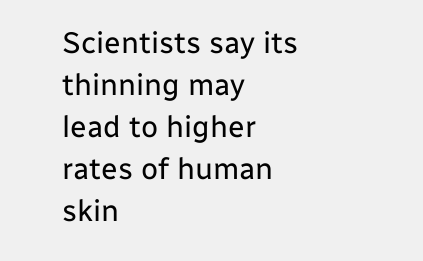Scientists say its thinning may lead to higher rates of human skin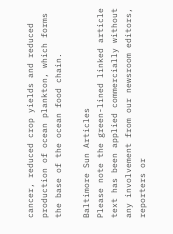cancer, reduced crop yields and reduced production of ocean plankton, which forms the base of the ocean food chain.

Baltimore Sun Articles
Please note the green-lined linked article text has been applied commercially without any involvement from our newsroom editors, reporters or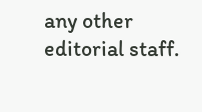any other editorial staff.